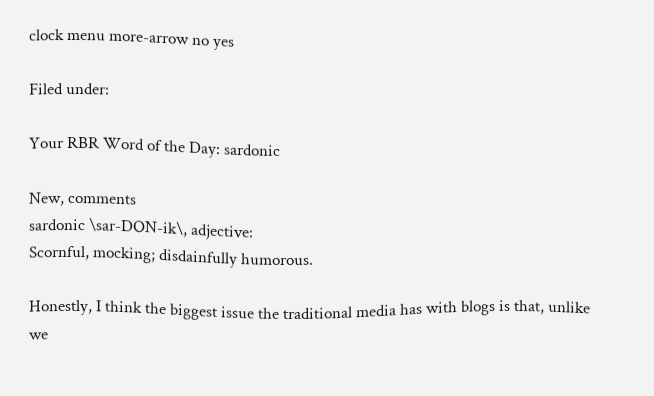clock menu more-arrow no yes

Filed under:

Your RBR Word of the Day: sardonic

New, comments
sardonic \sar-DON-ik\, adjective:
Scornful, mocking; disdainfully humorous.

Honestly, I think the biggest issue the traditional media has with blogs is that, unlike we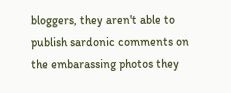bloggers, they aren't able to publish sardonic comments on the embarassing photos they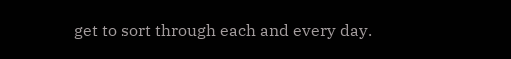get to sort through each and every day.